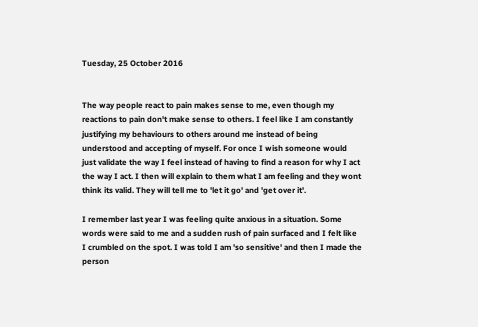Tuesday, 25 October 2016


The way people react to pain makes sense to me, even though my reactions to pain don't make sense to others. I feel like I am constantly justifying my behaviours to others around me instead of being understood and accepting of myself. For once I wish someone would just validate the way I feel instead of having to find a reason for why I act the way I act. I then will explain to them what I am feeling and they wont think its valid. They will tell me to 'let it go' and 'get over it'.

I remember last year I was feeling quite anxious in a situation. Some words were said to me and a sudden rush of pain surfaced and I felt like I crumbled on the spot. I was told I am 'so sensitive' and then I made the person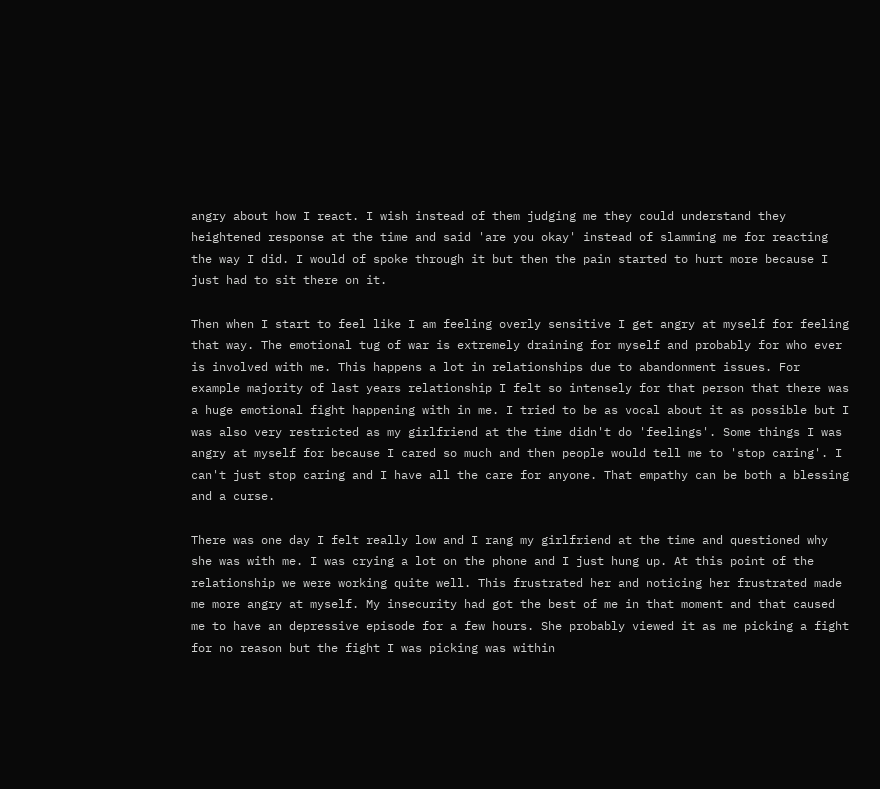angry about how I react. I wish instead of them judging me they could understand they heightened response at the time and said 'are you okay' instead of slamming me for reacting the way I did. I would of spoke through it but then the pain started to hurt more because I just had to sit there on it.

Then when I start to feel like I am feeling overly sensitive I get angry at myself for feeling that way. The emotional tug of war is extremely draining for myself and probably for who ever is involved with me. This happens a lot in relationships due to abandonment issues. For example majority of last years relationship I felt so intensely for that person that there was a huge emotional fight happening with in me. I tried to be as vocal about it as possible but I was also very restricted as my girlfriend at the time didn't do 'feelings'. Some things I was angry at myself for because I cared so much and then people would tell me to 'stop caring'. I can't just stop caring and I have all the care for anyone. That empathy can be both a blessing and a curse.

There was one day I felt really low and I rang my girlfriend at the time and questioned why she was with me. I was crying a lot on the phone and I just hung up. At this point of the relationship we were working quite well. This frustrated her and noticing her frustrated made me more angry at myself. My insecurity had got the best of me in that moment and that caused me to have an depressive episode for a few hours. She probably viewed it as me picking a fight for no reason but the fight I was picking was within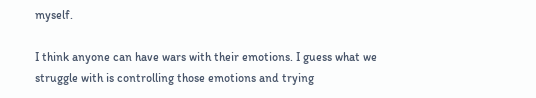myself.

I think anyone can have wars with their emotions. I guess what we struggle with is controlling those emotions and trying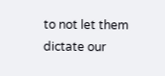to not let them dictate our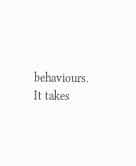behaviours. It takes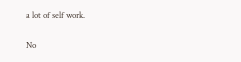a lot of self work.

No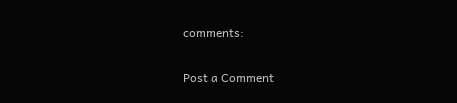comments:

Post a Comment